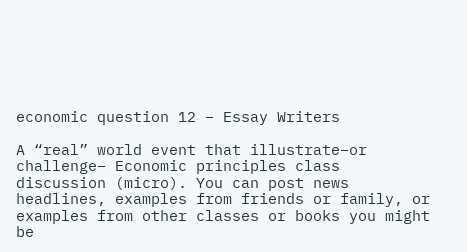economic question 12 – Essay Writers

A “real” world event that illustrate–or challenge– Economic principles class discussion (micro). You can post news headlines, examples from friends or family, or examples from other classes or books you might be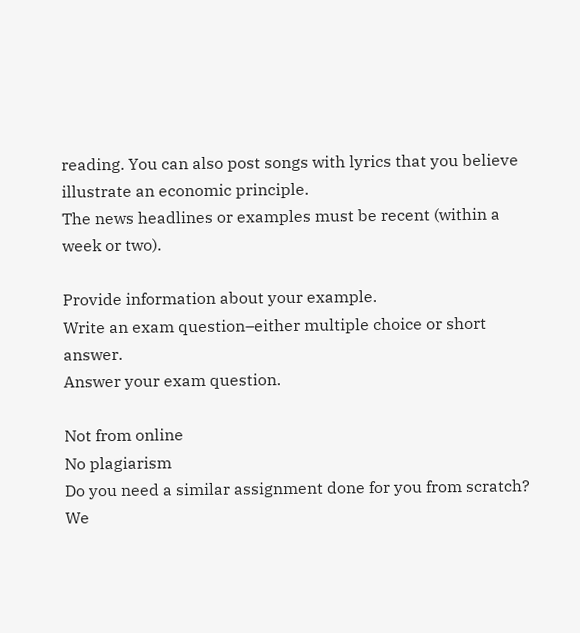reading. You can also post songs with lyrics that you believe illustrate an economic principle.
The news headlines or examples must be recent (within a week or two).

Provide information about your example.
Write an exam question–either multiple choice or short answer.
Answer your exam question.

Not from online
No plagiarism
Do you need a similar assignment done for you from scratch? We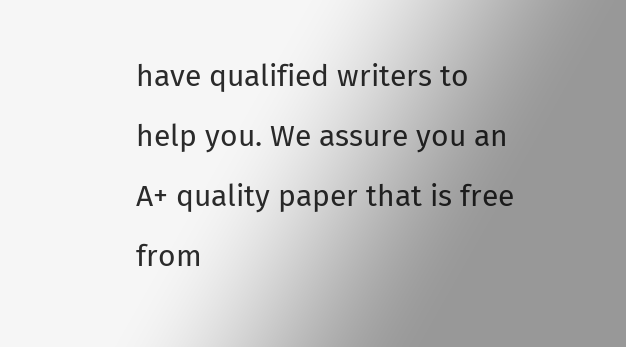have qualified writers to help you. We assure you an A+ quality paper that is free from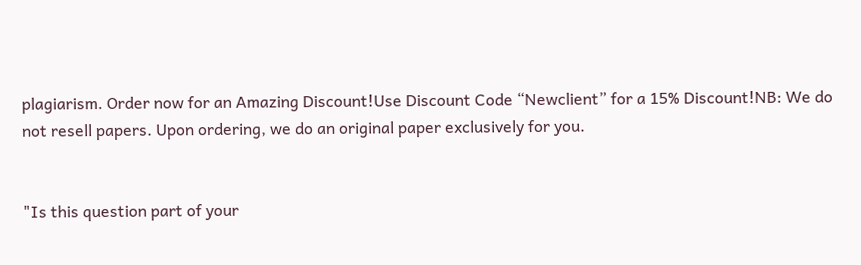plagiarism. Order now for an Amazing Discount!Use Discount Code “Newclient” for a 15% Discount!NB: We do not resell papers. Upon ordering, we do an original paper exclusively for you.


"Is this question part of your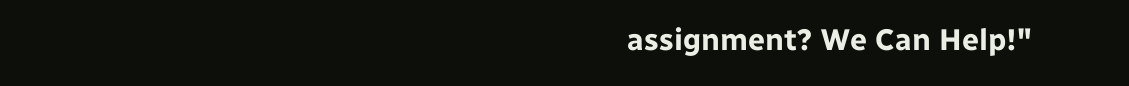assignment? We Can Help!"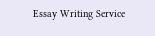Essay Writing Service